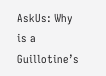AskUs: Why is a Guillotine’s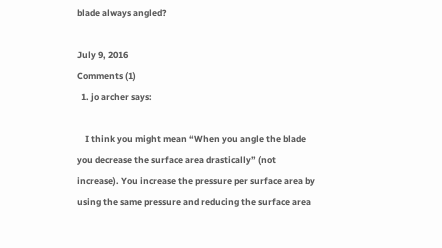blade always angled?

July 9, 2016
Comments (1)
  1. jo archer says:

    I think you might mean “When you angle the blade you decrease the surface area drastically” (not increase). You increase the pressure per surface area by using the same pressure and reducing the surface area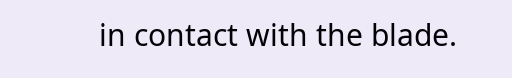in contact with the blade.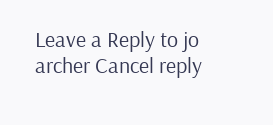Leave a Reply to jo archer Cancel reply